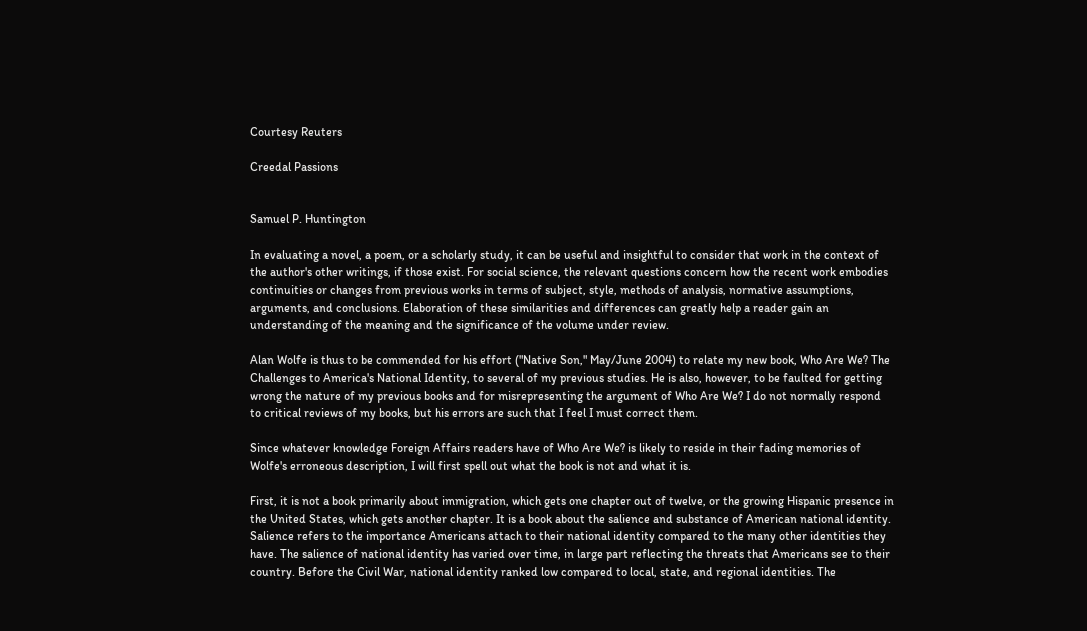Courtesy Reuters

Creedal Passions


Samuel P. Huntington

In evaluating a novel, a poem, or a scholarly study, it can be useful and insightful to consider that work in the context of the author's other writings, if those exist. For social science, the relevant questions concern how the recent work embodies continuities or changes from previous works in terms of subject, style, methods of analysis, normative assumptions, arguments, and conclusions. Elaboration of these similarities and differences can greatly help a reader gain an understanding of the meaning and the significance of the volume under review.

Alan Wolfe is thus to be commended for his effort ("Native Son," May/June 2004) to relate my new book, Who Are We? The Challenges to America's National Identity, to several of my previous studies. He is also, however, to be faulted for getting wrong the nature of my previous books and for misrepresenting the argument of Who Are We? I do not normally respond to critical reviews of my books, but his errors are such that I feel I must correct them.

Since whatever knowledge Foreign Affairs readers have of Who Are We? is likely to reside in their fading memories of Wolfe's erroneous description, I will first spell out what the book is not and what it is.

First, it is not a book primarily about immigration, which gets one chapter out of twelve, or the growing Hispanic presence in the United States, which gets another chapter. It is a book about the salience and substance of American national identity. Salience refers to the importance Americans attach to their national identity compared to the many other identities they have. The salience of national identity has varied over time, in large part reflecting the threats that Americans see to their country. Before the Civil War, national identity ranked low compared to local, state, and regional identities. The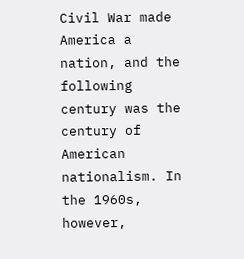Civil War made America a nation, and the following century was the century of American nationalism. In the 1960s, however,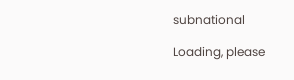subnational

Loading, please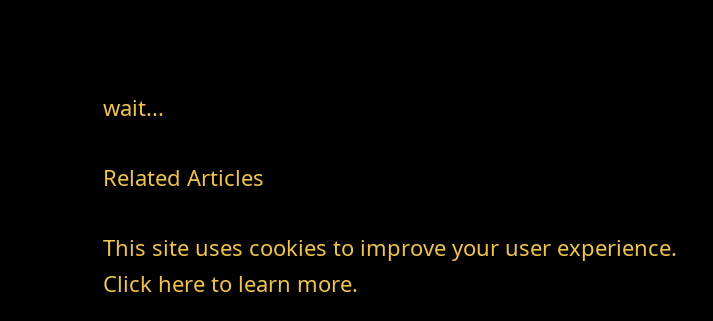wait...

Related Articles

This site uses cookies to improve your user experience. Click here to learn more.